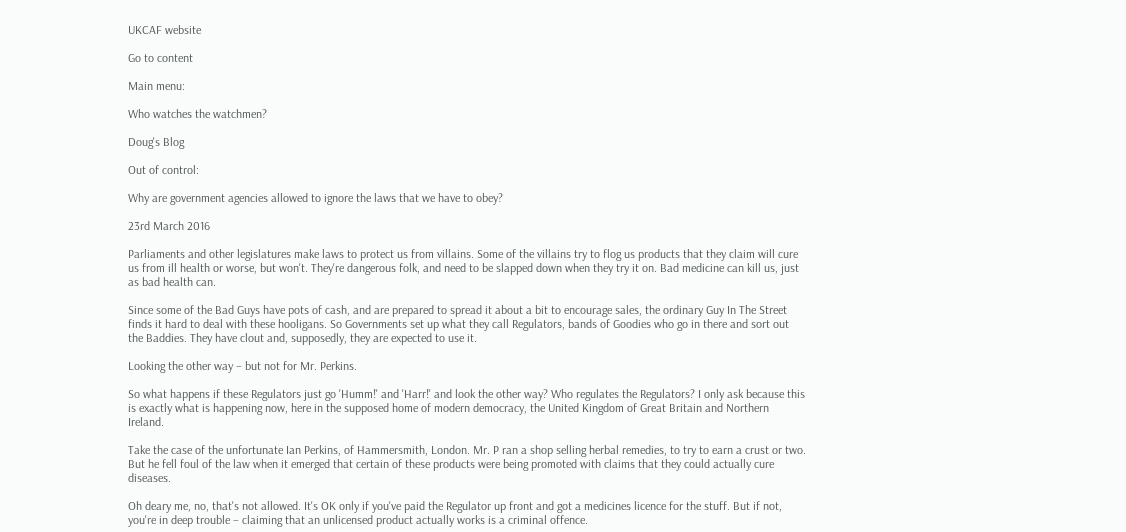UKCAF website

Go to content

Main menu:

Who watches the watchmen?

Doug's Blog

Out of control:

Why are government agencies allowed to ignore the laws that we have to obey?

23rd March 2016

Parliaments and other legislatures make laws to protect us from villains. Some of the villains try to flog us products that they claim will cure us from ill health or worse, but won't. They're dangerous folk, and need to be slapped down when they try it on. Bad medicine can kill us, just as bad health can.

Since some of the Bad Guys have pots of cash, and are prepared to spread it about a bit to encourage sales, the ordinary Guy In The Street finds it hard to deal with these hooligans. So Governments set up what they call Regulators, bands of Goodies who go in there and sort out the Baddies. They have clout and, supposedly, they are expected to use it.

Looking the other way – but not for Mr. Perkins.

So what happens if these Regulators just go 'Humm!' and 'Harr!' and look the other way? Who regulates the Regulators? I only ask because this is exactly what is happening now, here in the supposed home of modern democracy, the United Kingdom of Great Britain and Northern Ireland.

Take the case of the unfortunate Ian Perkins, of Hammersmith, London. Mr. P ran a shop selling herbal remedies, to try to earn a crust or two. But he fell foul of the law when it emerged that certain of these products were being promoted with claims that they could actually cure diseases.

Oh deary me, no, that's not allowed. It's OK only if you've paid the Regulator up front and got a medicines licence for the stuff. But if not, you're in deep trouble – claiming that an unlicensed product actually works is a criminal offence.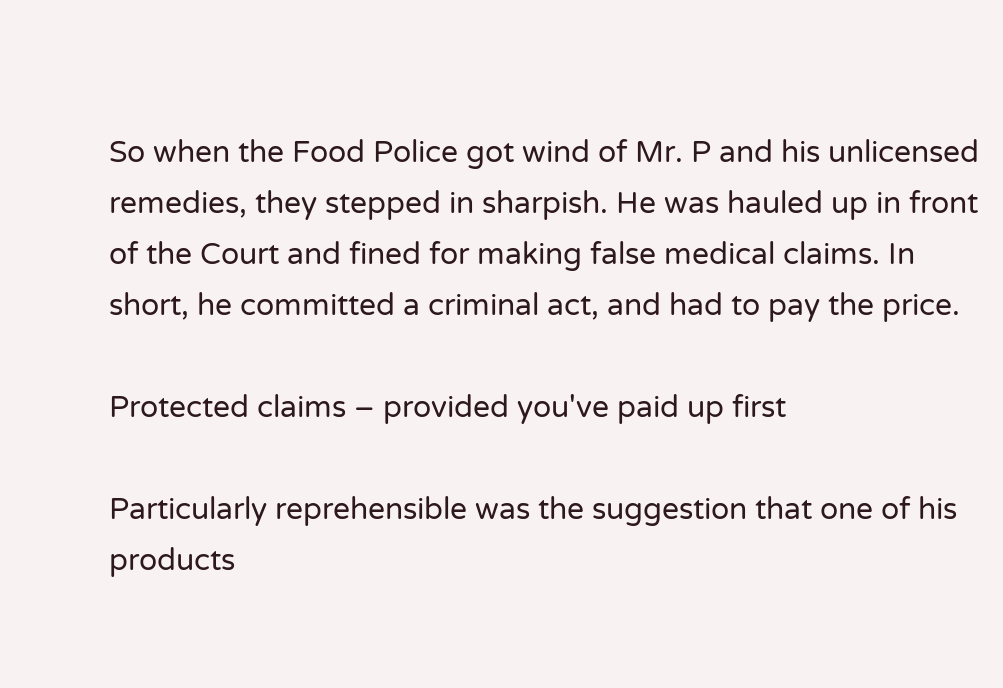So when the Food Police got wind of Mr. P and his unlicensed remedies, they stepped in sharpish. He was hauled up in front of the Court and fined for making false medical claims. In short, he committed a criminal act, and had to pay the price.

Protected claims – provided you've paid up first

Particularly reprehensible was the suggestion that one of his products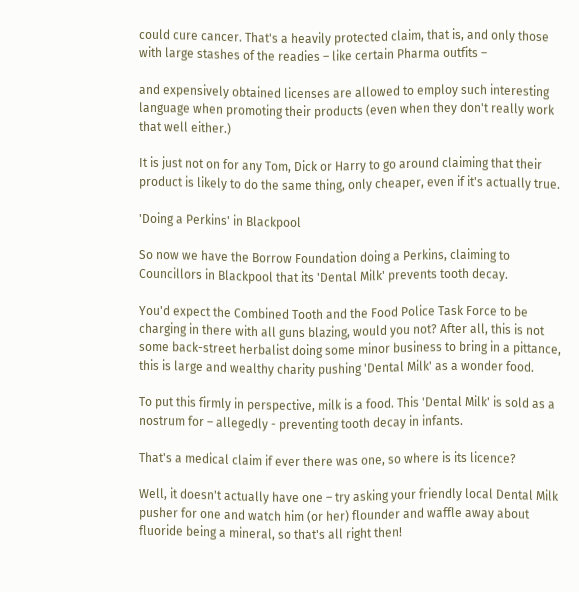could cure cancer. That's a heavily protected claim, that is, and only those with large stashes of the readies – like certain Pharma outfits –

and expensively obtained licenses are allowed to employ such interesting language when promoting their products (even when they don't really work that well either.)

It is just not on for any Tom, Dick or Harry to go around claiming that their product is likely to do the same thing, only cheaper, even if it's actually true.

'Doing a Perkins' in Blackpool

So now we have the Borrow Foundation doing a Perkins, claiming to Councillors in Blackpool that its 'Dental Milk' prevents tooth decay.

You'd expect the Combined Tooth and the Food Police Task Force to be charging in there with all guns blazing, would you not? After all, this is not some back-street herbalist doing some minor business to bring in a pittance, this is large and wealthy charity pushing 'Dental Milk' as a wonder food.

To put this firmly in perspective, milk is a food. This 'Dental Milk' is sold as a nostrum for – allegedly - preventing tooth decay in infants.

That's a medical claim if ever there was one, so where is its licence?

Well, it doesn't actually have one – try asking your friendly local Dental Milk pusher for one and watch him (or her) flounder and waffle away about fluoride being a mineral, so that's all right then!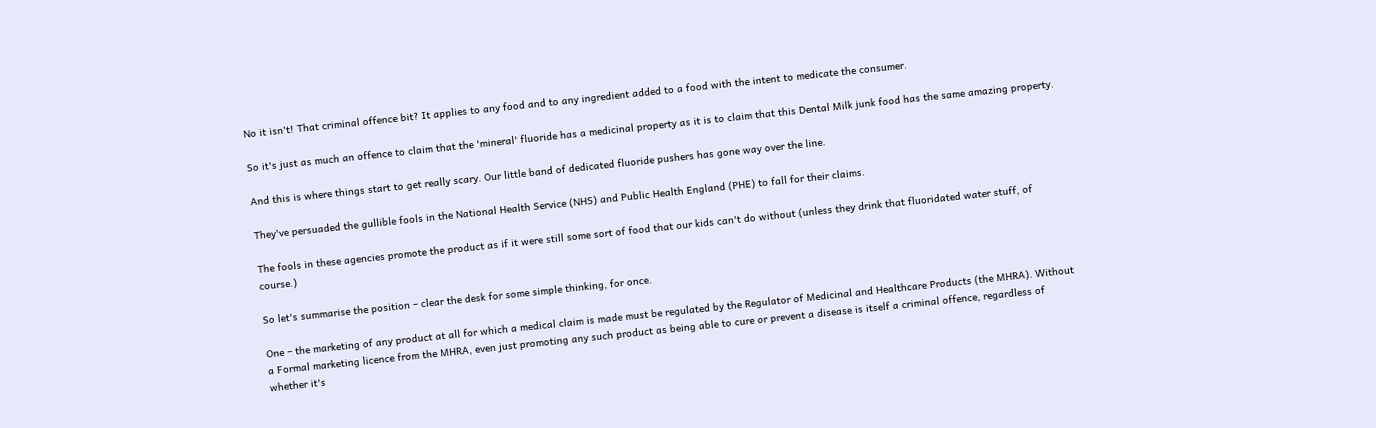No it isn't! That criminal offence bit? It applies to any food and to any ingredient added to a food with the intent to medicate the consumer.

So it's just as much an offence to claim that the 'mineral' fluoride has a medicinal property as it is to claim that this Dental Milk junk food has the same amazing property.

And this is where things start to get really scary. Our little band of dedicated fluoride pushers has gone way over the line.

They've persuaded the gullible fools in the National Health Service (NHS) and Public Health England (PHE) to fall for their claims.

The fools in these agencies promote the product as if it were still some sort of food that our kids can't do without (unless they drink that fluoridated water stuff, of course.)

So let's summarise the position – clear the desk for some simple thinking, for once.

One – the marketing of any product at all for which a medical claim is made must be regulated by the Regulator of Medicinal and Healthcare Products (the MHRA). Without a Formal marketing licence from the MHRA, even just promoting any such product as being able to cure or prevent a disease is itself a criminal offence, regardless of whether it's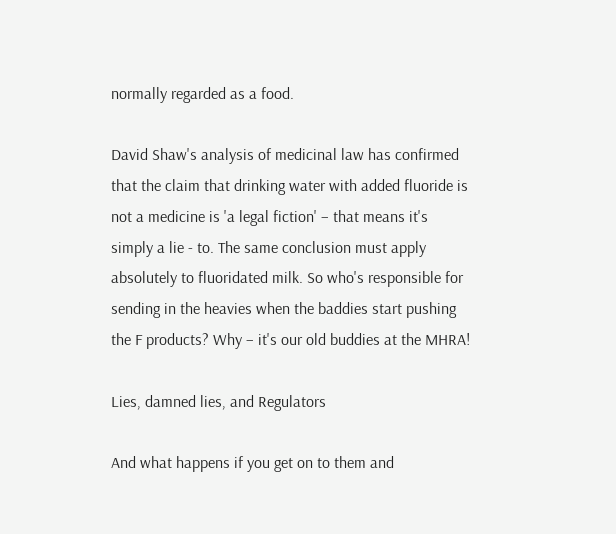normally regarded as a food.

David Shaw's analysis of medicinal law has confirmed that the claim that drinking water with added fluoride is not a medicine is 'a legal fiction' – that means it's simply a lie - to. The same conclusion must apply absolutely to fluoridated milk. So who's responsible for sending in the heavies when the baddies start pushing the F products? Why – it's our old buddies at the MHRA!

Lies, damned lies, and Regulators

And what happens if you get on to them and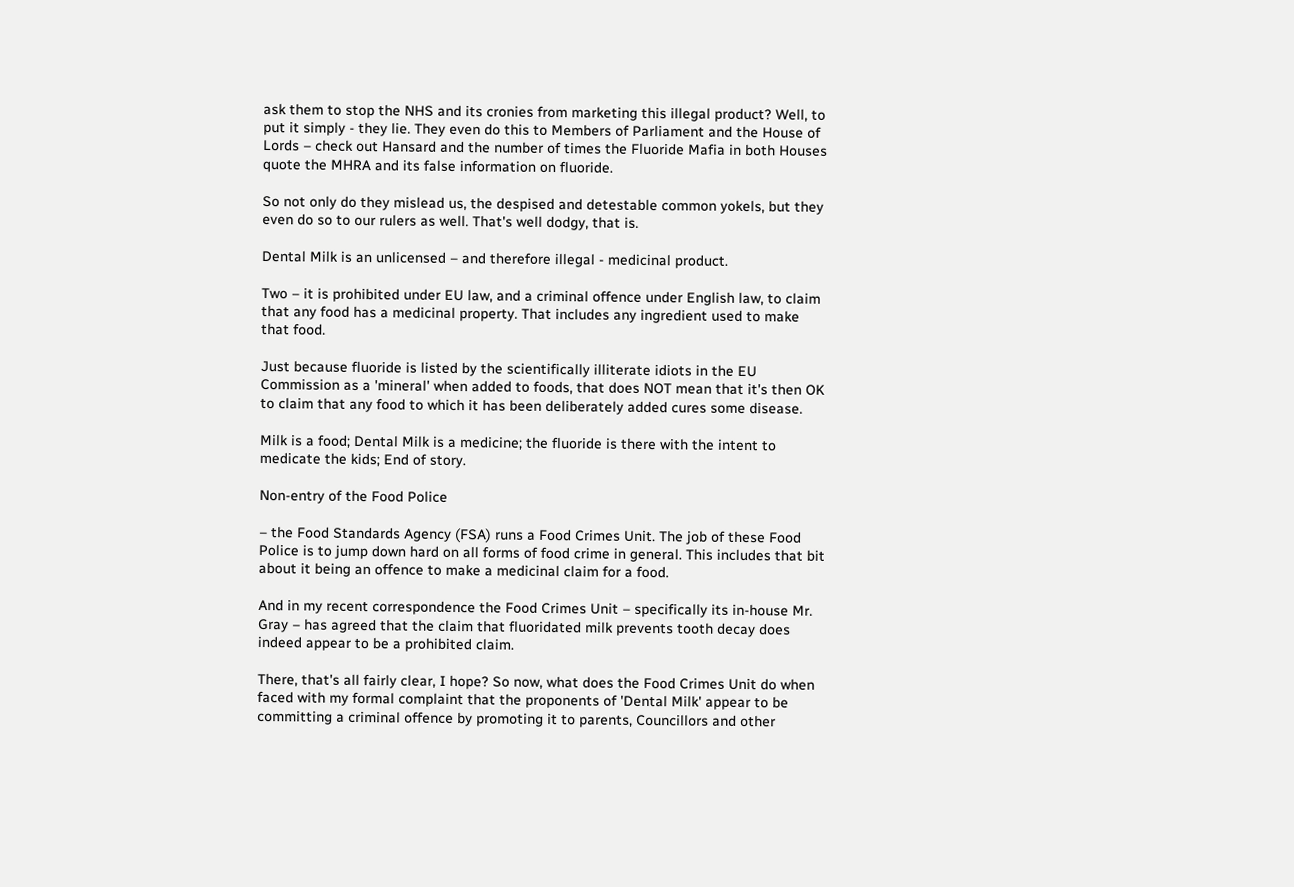ask them to stop the NHS and its cronies from marketing this illegal product? Well, to put it simply - they lie. They even do this to Members of Parliament and the House of Lords – check out Hansard and the number of times the Fluoride Mafia in both Houses quote the MHRA and its false information on fluoride.

So not only do they mislead us, the despised and detestable common yokels, but they even do so to our rulers as well. That's well dodgy, that is.

Dental Milk is an unlicensed – and therefore illegal - medicinal product.

Two – it is prohibited under EU law, and a criminal offence under English law, to claim that any food has a medicinal property. That includes any ingredient used to make that food.

Just because fluoride is listed by the scientifically illiterate idiots in the EU Commission as a 'mineral' when added to foods, that does NOT mean that it's then OK to claim that any food to which it has been deliberately added cures some disease.

Milk is a food; Dental Milk is a medicine; the fluoride is there with the intent to medicate the kids; End of story.

Non-entry of the Food Police

– the Food Standards Agency (FSA) runs a Food Crimes Unit. The job of these Food Police is to jump down hard on all forms of food crime in general. This includes that bit about it being an offence to make a medicinal claim for a food.

And in my recent correspondence the Food Crimes Unit – specifically its in-house Mr. Gray – has agreed that the claim that fluoridated milk prevents tooth decay does indeed appear to be a prohibited claim.

There, that's all fairly clear, I hope? So now, what does the Food Crimes Unit do when faced with my formal complaint that the proponents of 'Dental Milk' appear to be committing a criminal offence by promoting it to parents, Councillors and other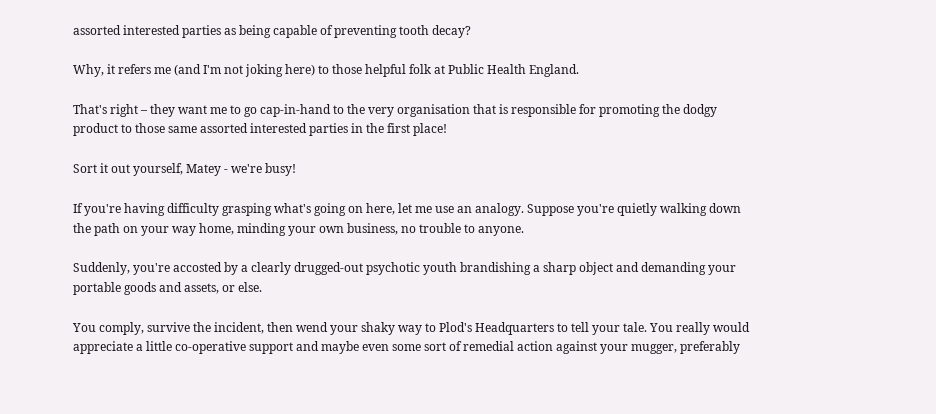assorted interested parties as being capable of preventing tooth decay?

Why, it refers me (and I'm not joking here) to those helpful folk at Public Health England.

That's right – they want me to go cap-in-hand to the very organisation that is responsible for promoting the dodgy product to those same assorted interested parties in the first place!

Sort it out yourself, Matey - we're busy!

If you're having difficulty grasping what's going on here, let me use an analogy. Suppose you're quietly walking down the path on your way home, minding your own business, no trouble to anyone.

Suddenly, you're accosted by a clearly drugged-out psychotic youth brandishing a sharp object and demanding your portable goods and assets, or else.

You comply, survive the incident, then wend your shaky way to Plod's Headquarters to tell your tale. You really would appreciate a little co-operative support and maybe even some sort of remedial action against your mugger, preferably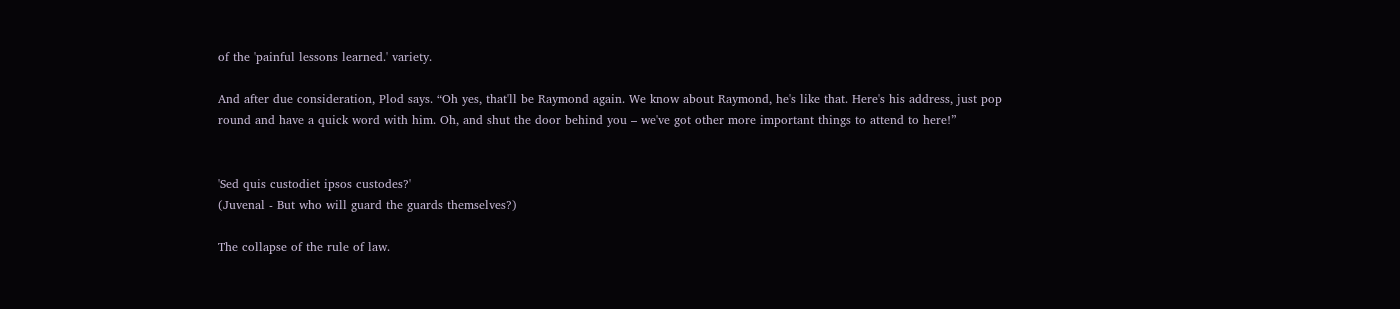of the 'painful lessons learned.' variety.

And after due consideration, Plod says. “Oh yes, that'll be Raymond again. We know about Raymond, he's like that. Here's his address, just pop round and have a quick word with him. Oh, and shut the door behind you – we've got other more important things to attend to here!”


'Sed quis custodiet ipsos custodes?'
(Juvenal - But who will guard the guards themselves?)

The collapse of the rule of law.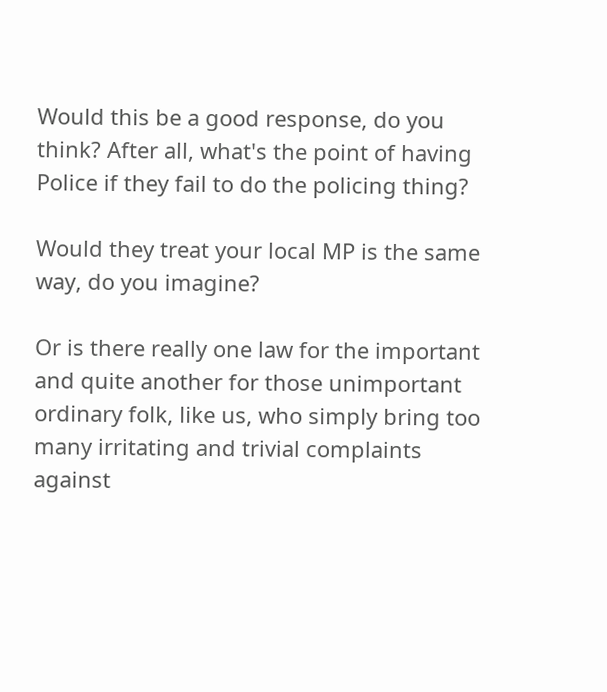Would this be a good response, do you think? After all, what's the point of having Police if they fail to do the policing thing?

Would they treat your local MP is the same way, do you imagine?

Or is there really one law for the important and quite another for those unimportant ordinary folk, like us, who simply bring too many irritating and trivial complaints against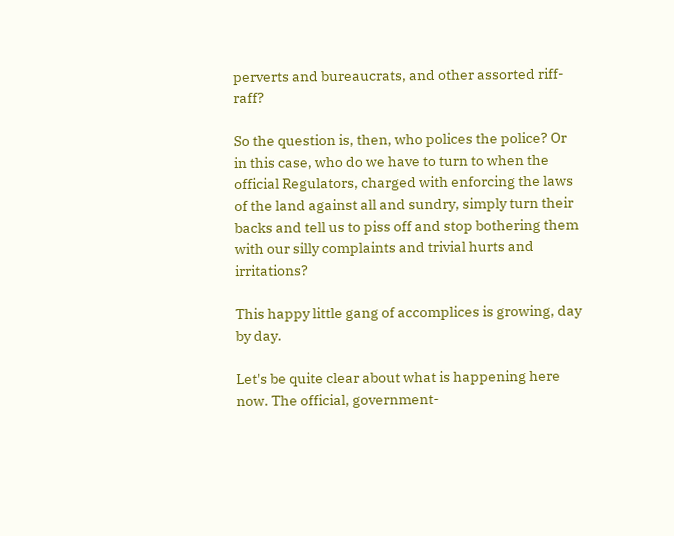perverts and bureaucrats, and other assorted riff-raff?

So the question is, then, who polices the police? Or in this case, who do we have to turn to when the official Regulators, charged with enforcing the laws of the land against all and sundry, simply turn their backs and tell us to piss off and stop bothering them with our silly complaints and trivial hurts and irritations?

This happy little gang of accomplices is growing, day by day.

Let's be quite clear about what is happening here now. The official, government-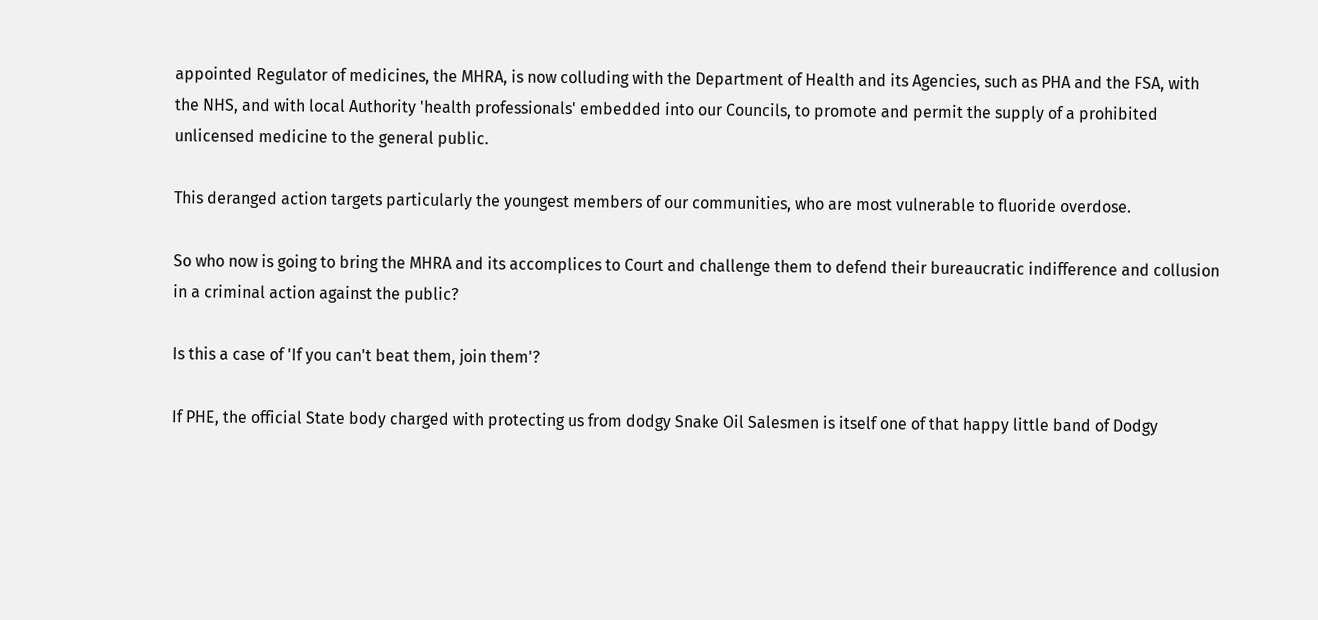appointed Regulator of medicines, the MHRA, is now colluding with the Department of Health and its Agencies, such as PHA and the FSA, with the NHS, and with local Authority 'health professionals' embedded into our Councils, to promote and permit the supply of a prohibited unlicensed medicine to the general public.

This deranged action targets particularly the youngest members of our communities, who are most vulnerable to fluoride overdose.

So who now is going to bring the MHRA and its accomplices to Court and challenge them to defend their bureaucratic indifference and collusion in a criminal action against the public?

Is this a case of 'If you can't beat them, join them'?

If PHE, the official State body charged with protecting us from dodgy Snake Oil Salesmen is itself one of that happy little band of Dodgy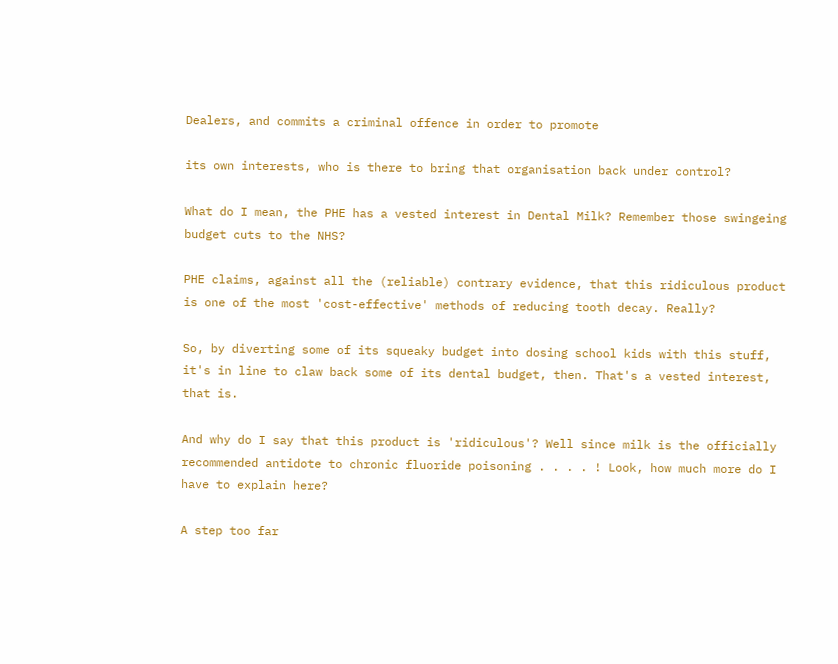Dealers, and commits a criminal offence in order to promote

its own interests, who is there to bring that organisation back under control?

What do I mean, the PHE has a vested interest in Dental Milk? Remember those swingeing budget cuts to the NHS?

PHE claims, against all the (reliable) contrary evidence, that this ridiculous product is one of the most 'cost-effective' methods of reducing tooth decay. Really?

So, by diverting some of its squeaky budget into dosing school kids with this stuff, it's in line to claw back some of its dental budget, then. That's a vested interest, that is.

And why do I say that this product is 'ridiculous'? Well since milk is the officially recommended antidote to chronic fluoride poisoning . . . . ! Look, how much more do I have to explain here?

A step too far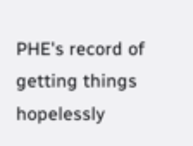PHE's record of getting things hopelessly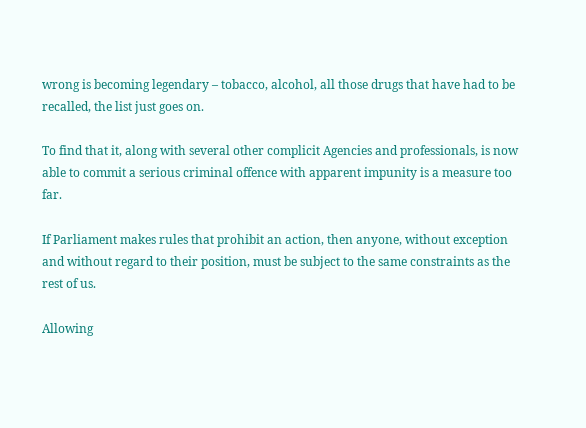wrong is becoming legendary – tobacco, alcohol, all those drugs that have had to be recalled, the list just goes on.

To find that it, along with several other complicit Agencies and professionals, is now able to commit a serious criminal offence with apparent impunity is a measure too far.

If Parliament makes rules that prohibit an action, then anyone, without exception and without regard to their position, must be subject to the same constraints as the rest of us.

Allowing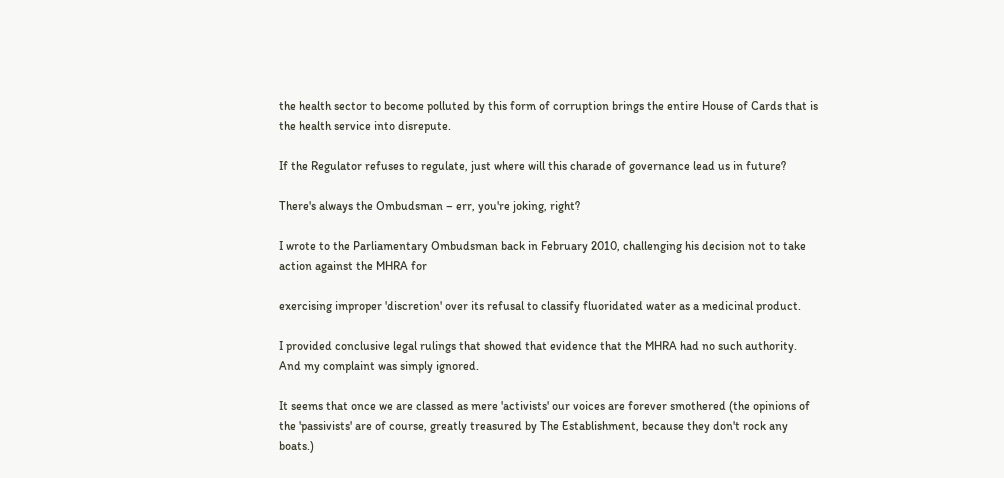the health sector to become polluted by this form of corruption brings the entire House of Cards that is the health service into disrepute.

If the Regulator refuses to regulate, just where will this charade of governance lead us in future?

There's always the Ombudsman – err, you're joking, right?

I wrote to the Parliamentary Ombudsman back in February 2010, challenging his decision not to take action against the MHRA for

exercising improper 'discretion' over its refusal to classify fluoridated water as a medicinal product.

I provided conclusive legal rulings that showed that evidence that the MHRA had no such authority. And my complaint was simply ignored.

It seems that once we are classed as mere 'activists' our voices are forever smothered (the opinions of the 'passivists' are of course, greatly treasured by The Establishment, because they don't rock any boats.)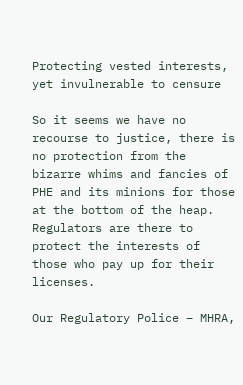Protecting vested interests, yet invulnerable to censure

So it seems we have no recourse to justice, there is no protection from the bizarre whims and fancies of PHE and its minions for those at the bottom of the heap. Regulators are there to protect the interests of those who pay up for their licenses.

Our Regulatory Police – MHRA,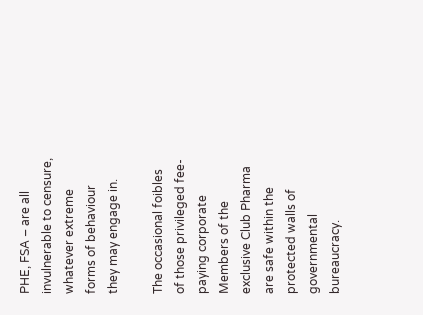PHE, FSA – are all invulnerable to censure, whatever extreme forms of behaviour they may engage in.

The occasional foibles of those privileged fee-paying corporate Members of the exclusive Club Pharma are safe within the protected walls of governmental bureaucracy.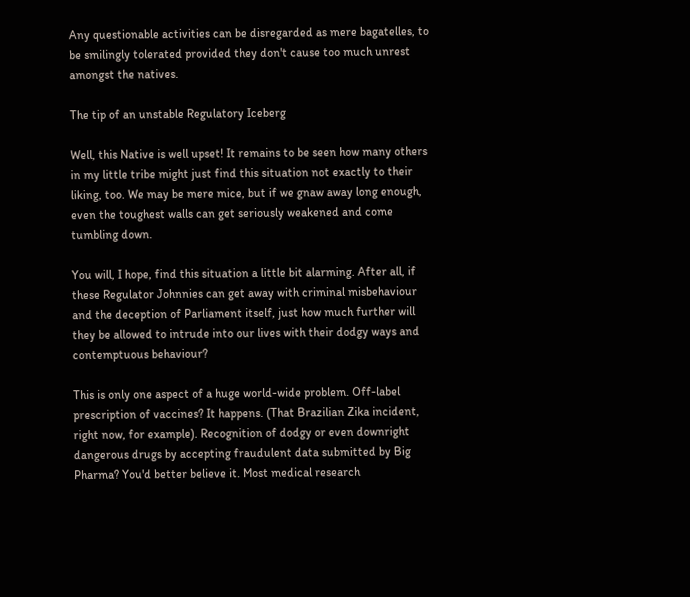Any questionable activities can be disregarded as mere bagatelles, to be smilingly tolerated provided they don't cause too much unrest amongst the natives.

The tip of an unstable Regulatory Iceberg

Well, this Native is well upset! It remains to be seen how many others in my little tribe might just find this situation not exactly to their liking, too. We may be mere mice, but if we gnaw away long enough, even the toughest walls can get seriously weakened and come tumbling down.

You will, I hope, find this situation a little bit alarming. After all, if these Regulator Johnnies can get away with criminal misbehaviour and the deception of Parliament itself, just how much further will they be allowed to intrude into our lives with their dodgy ways and contemptuous behaviour?

This is only one aspect of a huge world-wide problem. Off-label prescription of vaccines? It happens. (That Brazilian Zika incident, right now, for example). Recognition of dodgy or even downright dangerous drugs by accepting fraudulent data submitted by Big Pharma? You'd better believe it. Most medical research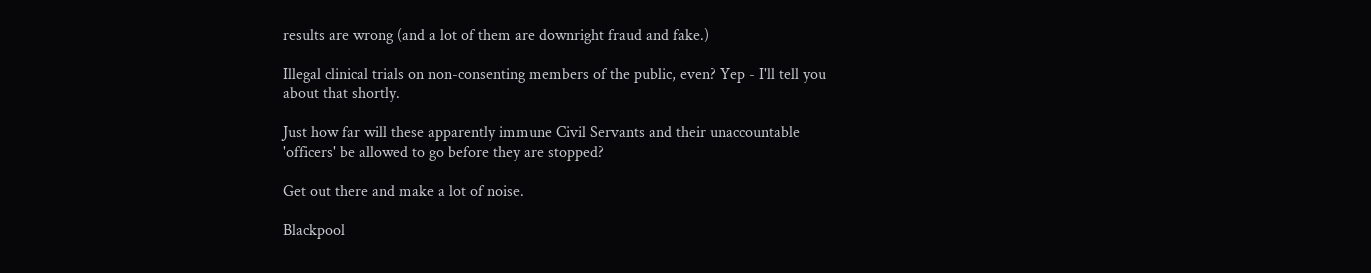results are wrong (and a lot of them are downright fraud and fake.)

Illegal clinical trials on non-consenting members of the public, even? Yep - I'll tell you about that shortly.

Just how far will these apparently immune Civil Servants and their unaccountable 'officers' be allowed to go before they are stopped?

Get out there and make a lot of noise.

Blackpool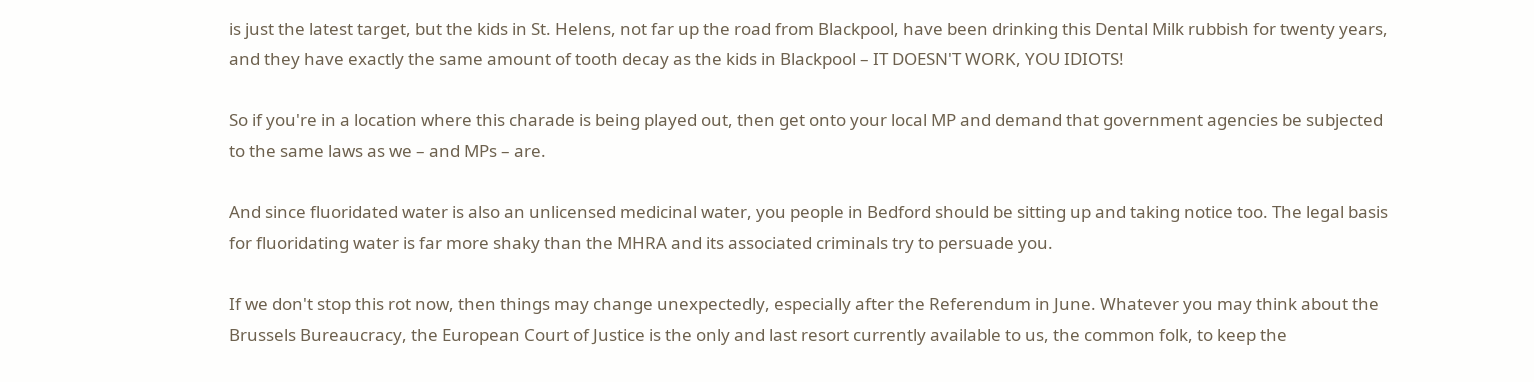is just the latest target, but the kids in St. Helens, not far up the road from Blackpool, have been drinking this Dental Milk rubbish for twenty years, and they have exactly the same amount of tooth decay as the kids in Blackpool – IT DOESN'T WORK, YOU IDIOTS!

So if you're in a location where this charade is being played out, then get onto your local MP and demand that government agencies be subjected to the same laws as we – and MPs – are.

And since fluoridated water is also an unlicensed medicinal water, you people in Bedford should be sitting up and taking notice too. The legal basis for fluoridating water is far more shaky than the MHRA and its associated criminals try to persuade you.

If we don't stop this rot now, then things may change unexpectedly, especially after the Referendum in June. Whatever you may think about the Brussels Bureaucracy, the European Court of Justice is the only and last resort currently available to us, the common folk, to keep the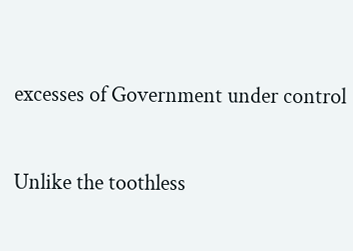excesses of Government under control

Unlike the toothless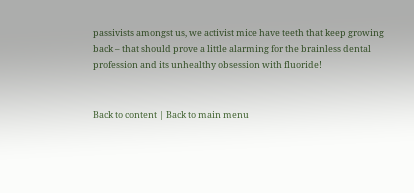passivists amongst us, we activist mice have teeth that keep growing back – that should prove a little alarming for the brainless dental profession and its unhealthy obsession with fluoride!


Back to content | Back to main menu